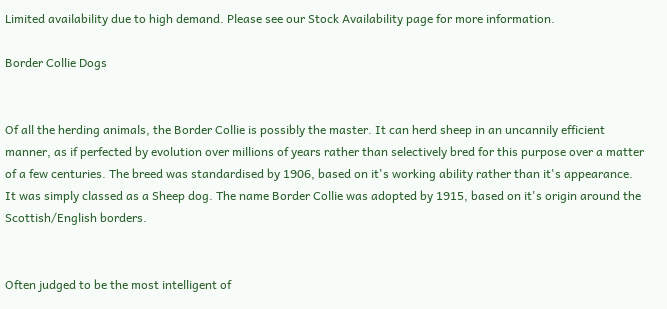Limited availability due to high demand. Please see our Stock Availability page for more information.

Border Collie Dogs


Of all the herding animals, the Border Collie is possibly the master. It can herd sheep in an uncannily efficient manner, as if perfected by evolution over millions of years rather than selectively bred for this purpose over a matter of a few centuries. The breed was standardised by 1906, based on it's working ability rather than it's appearance. It was simply classed as a Sheep dog. The name Border Collie was adopted by 1915, based on it's origin around the Scottish/English borders.


Often judged to be the most intelligent of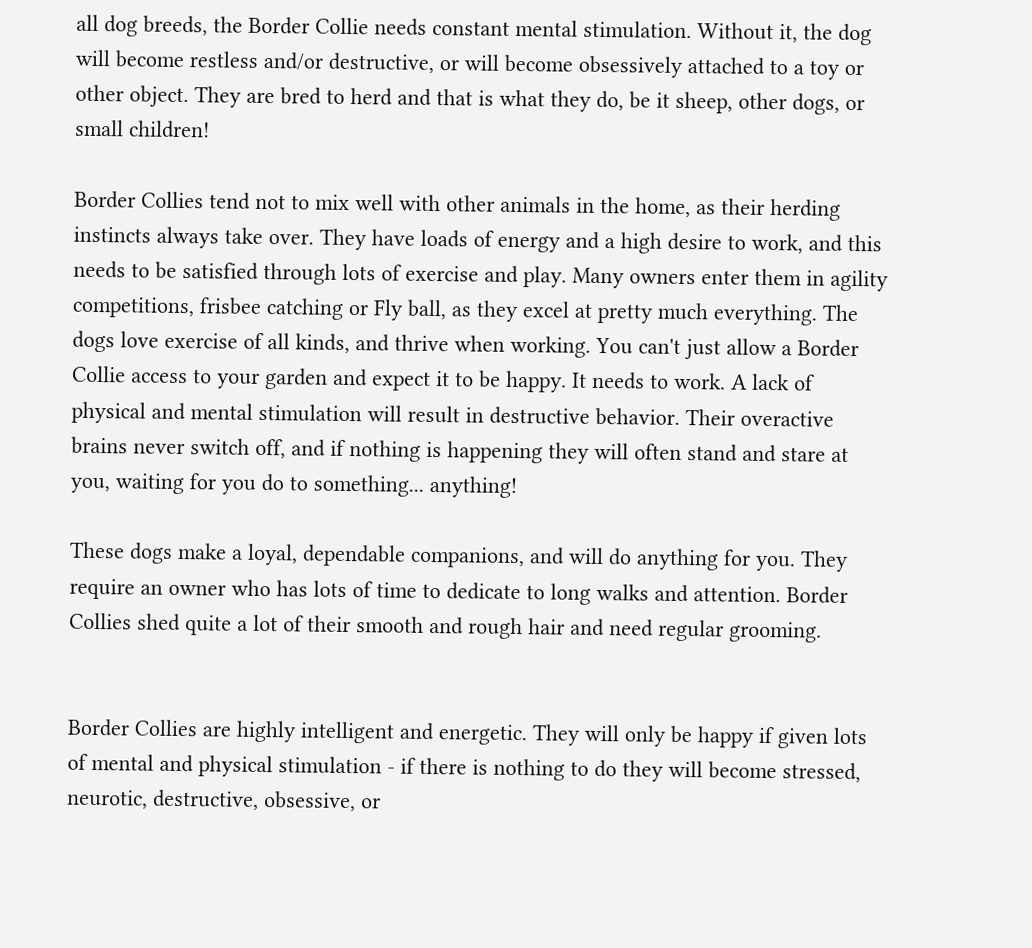all dog breeds, the Border Collie needs constant mental stimulation. Without it, the dog will become restless and/or destructive, or will become obsessively attached to a toy or other object. They are bred to herd and that is what they do, be it sheep, other dogs, or small children!

Border Collies tend not to mix well with other animals in the home, as their herding instincts always take over. They have loads of energy and a high desire to work, and this needs to be satisfied through lots of exercise and play. Many owners enter them in agility competitions, frisbee catching or Fly ball, as they excel at pretty much everything. The dogs love exercise of all kinds, and thrive when working. You can't just allow a Border Collie access to your garden and expect it to be happy. It needs to work. A lack of physical and mental stimulation will result in destructive behavior. Their overactive brains never switch off, and if nothing is happening they will often stand and stare at you, waiting for you do to something... anything!

These dogs make a loyal, dependable companions, and will do anything for you. They require an owner who has lots of time to dedicate to long walks and attention. Border Collies shed quite a lot of their smooth and rough hair and need regular grooming.


Border Collies are highly intelligent and energetic. They will only be happy if given lots of mental and physical stimulation - if there is nothing to do they will become stressed, neurotic, destructive, obsessive, or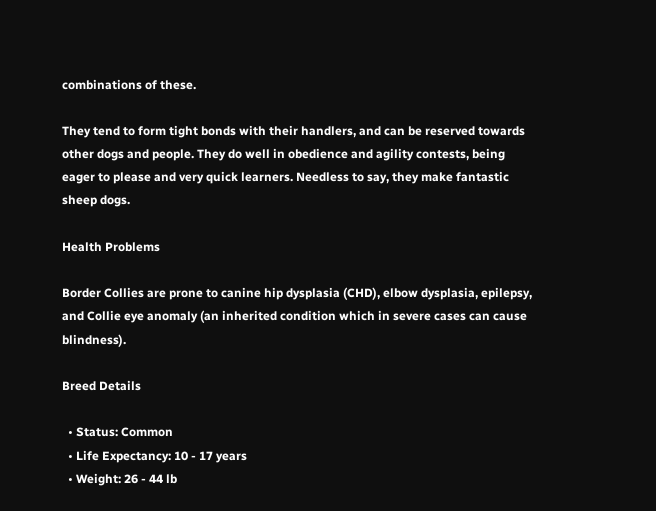combinations of these.

They tend to form tight bonds with their handlers, and can be reserved towards other dogs and people. They do well in obedience and agility contests, being eager to please and very quick learners. Needless to say, they make fantastic sheep dogs.

Health Problems

Border Collies are prone to canine hip dysplasia (CHD), elbow dysplasia, epilepsy, and Collie eye anomaly (an inherited condition which in severe cases can cause blindness).

Breed Details

  • Status: Common
  • Life Expectancy: 10 - 17 years
  • Weight: 26 - 44 lb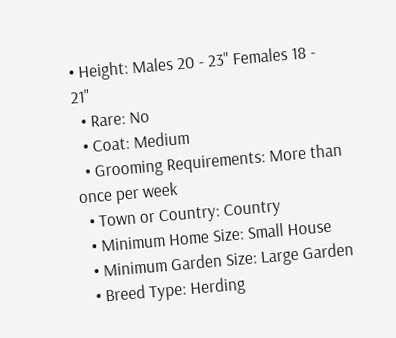• Height: Males 20 - 23" Females 18 - 21"
  • Rare: No
  • Coat: Medium
  • Grooming Requirements: More than once per week
  • Town or Country: Country
  • Minimum Home Size: Small House
  • Minimum Garden Size: Large Garden
  • Breed Type: Herding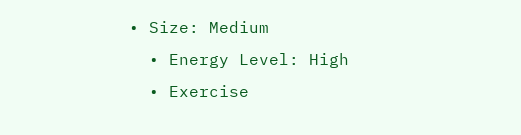• Size: Medium
  • Energy Level: High
  • Exercise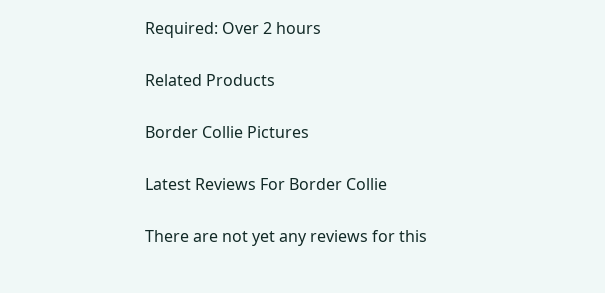Required: Over 2 hours

Related Products

Border Collie Pictures

Latest Reviews For Border Collie

There are not yet any reviews for this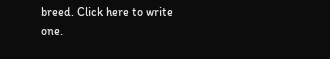breed. Click here to write one.